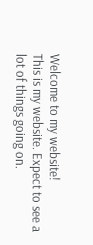Welcome to my website!
This is my website. Expect to see a lot of things going on.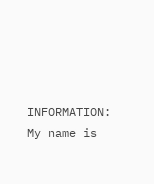INFORMATION:                                   My name is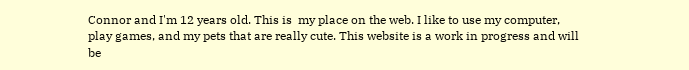Connor and I'm 12 years old. This is  my place on the web. I like to use my computer, play games, and my pets that are really cute. This website is a work in progress and will be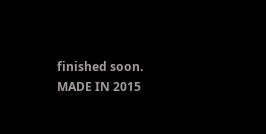finished soon.
MADE IN 2015